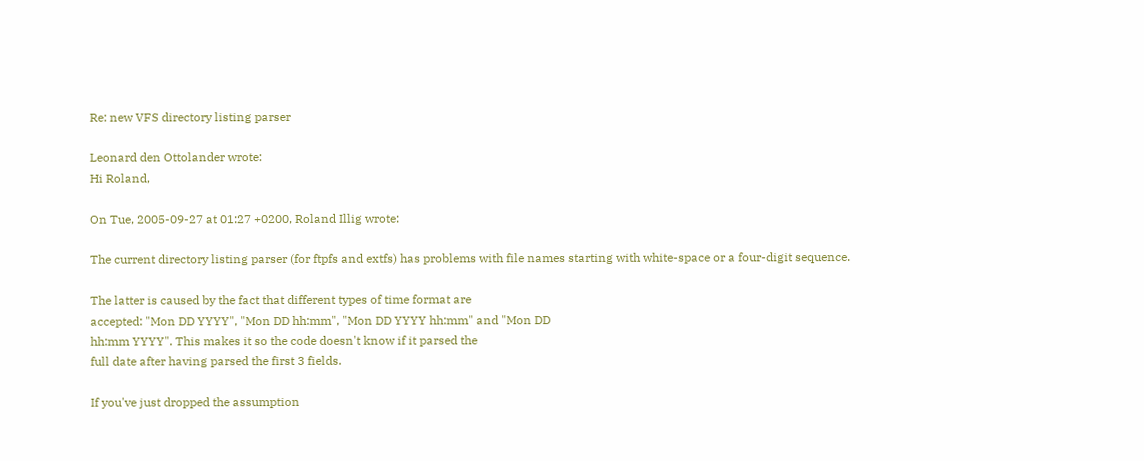Re: new VFS directory listing parser

Leonard den Ottolander wrote:
Hi Roland,

On Tue, 2005-09-27 at 01:27 +0200, Roland Illig wrote:

The current directory listing parser (for ftpfs and extfs) has problems with file names starting with white-space or a four-digit sequence.

The latter is caused by the fact that different types of time format are
accepted: "Mon DD YYYY", "Mon DD hh:mm", "Mon DD YYYY hh:mm" and "Mon DD
hh:mm YYYY". This makes it so the code doesn't know if it parsed the
full date after having parsed the first 3 fields.

If you've just dropped the assumption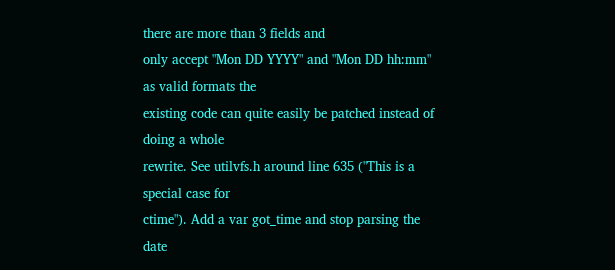there are more than 3 fields and
only accept "Mon DD YYYY" and "Mon DD hh:mm" as valid formats the
existing code can quite easily be patched instead of doing a whole
rewrite. See utilvfs.h around line 635 ("This is a special case for
ctime"). Add a var got_time and stop parsing the date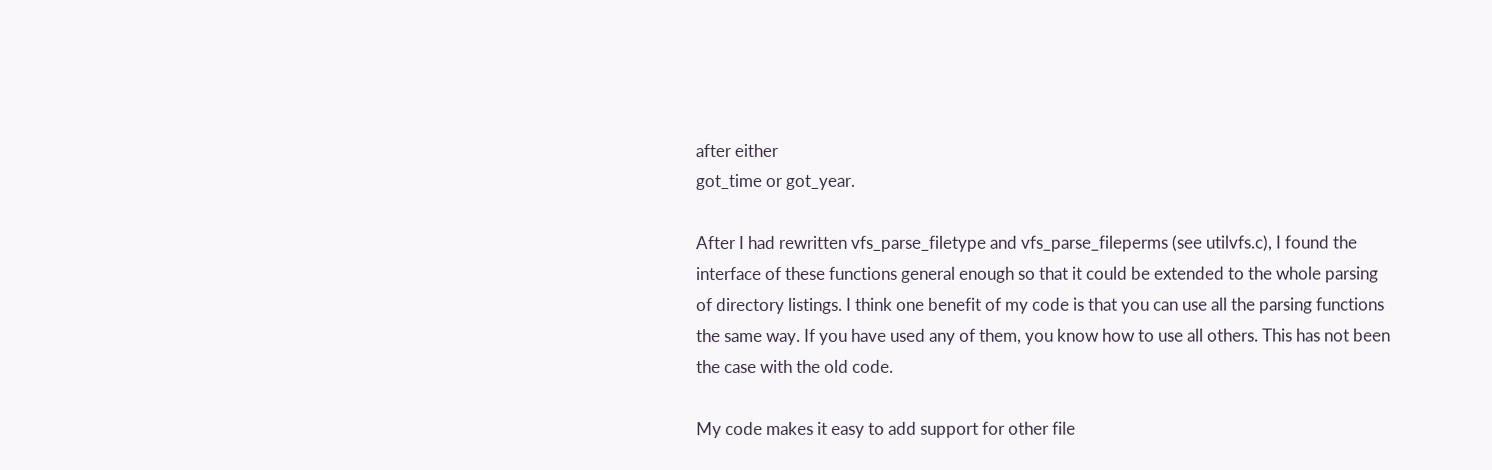after either
got_time or got_year.

After I had rewritten vfs_parse_filetype and vfs_parse_fileperms (see utilvfs.c), I found the interface of these functions general enough so that it could be extended to the whole parsing of directory listings. I think one benefit of my code is that you can use all the parsing functions the same way. If you have used any of them, you know how to use all others. This has not been the case with the old code.

My code makes it easy to add support for other file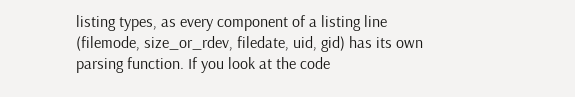listing types, as every component of a listing line (filemode, size_or_rdev, filedate, uid, gid) has its own parsing function. If you look at the code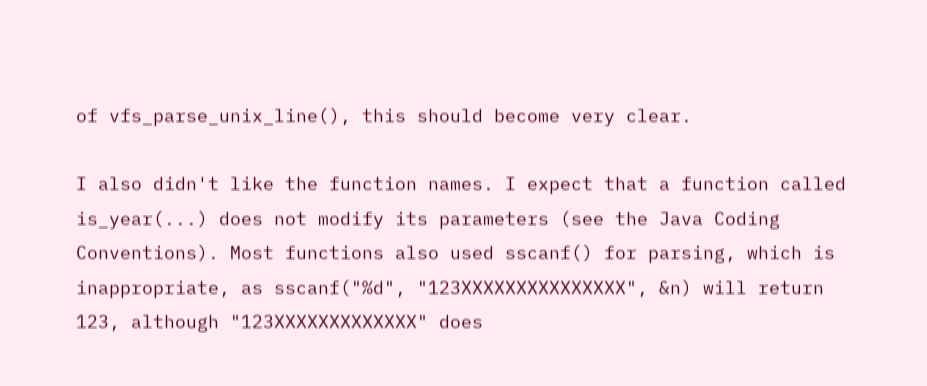of vfs_parse_unix_line(), this should become very clear.

I also didn't like the function names. I expect that a function called is_year(...) does not modify its parameters (see the Java Coding Conventions). Most functions also used sscanf() for parsing, which is inappropriate, as sscanf("%d", "123XXXXXXXXXXXXXXX", &n) will return 123, although "123XXXXXXXXXXXXX" does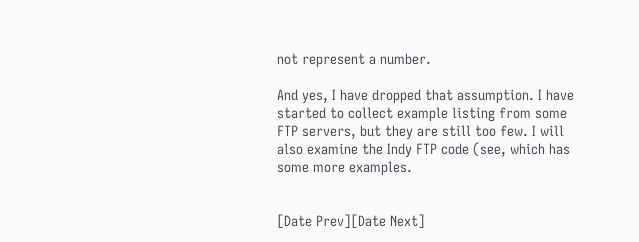not represent a number.

And yes, I have dropped that assumption. I have started to collect example listing from some FTP servers, but they are still too few. I will also examine the Indy FTP code (see, which has some more examples.


[Date Prev][Date Next]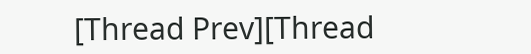[Thread Prev][Thread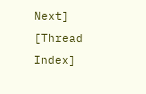Next]   [Thread Index]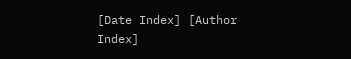[Date Index] [Author Index]